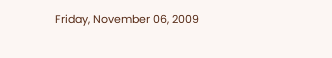Friday, November 06, 2009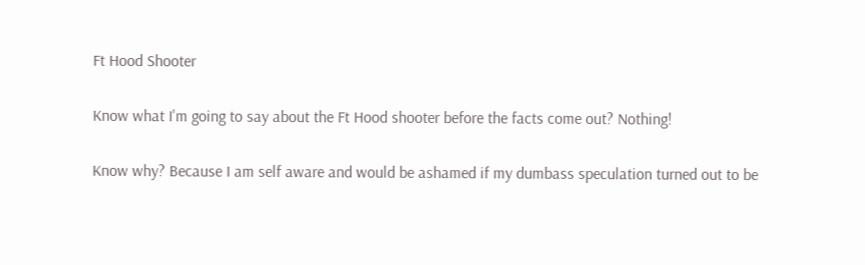Ft Hood Shooter

Know what I'm going to say about the Ft Hood shooter before the facts come out? Nothing!

Know why? Because I am self aware and would be ashamed if my dumbass speculation turned out to be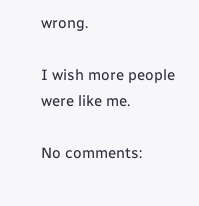wrong.

I wish more people were like me.

No comments: